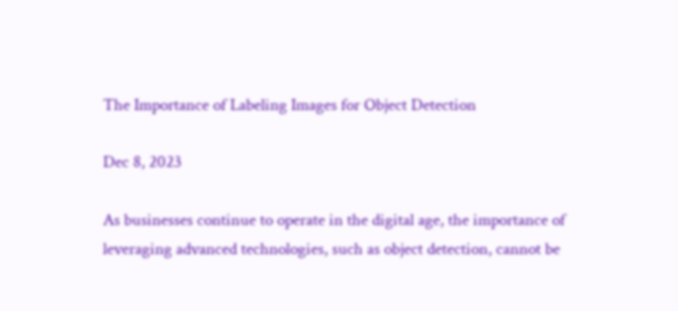The Importance of Labeling Images for Object Detection

Dec 8, 2023

As businesses continue to operate in the digital age, the importance of leveraging advanced technologies, such as object detection, cannot be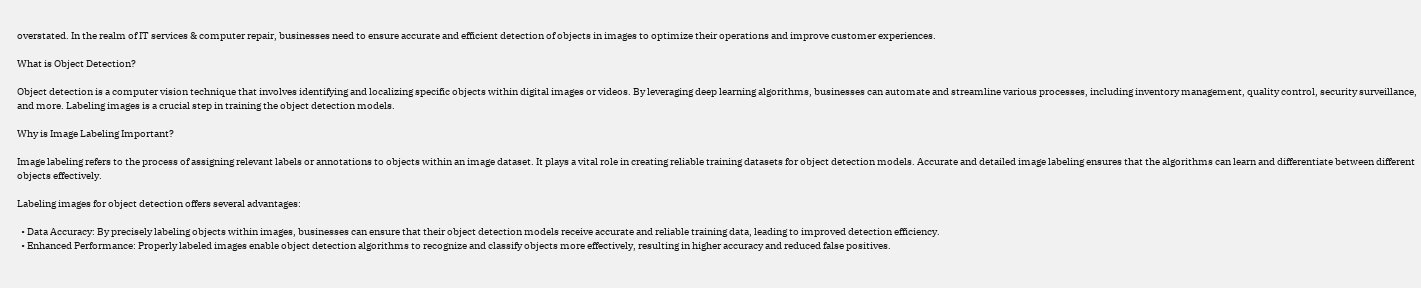overstated. In the realm of IT services & computer repair, businesses need to ensure accurate and efficient detection of objects in images to optimize their operations and improve customer experiences.

What is Object Detection?

Object detection is a computer vision technique that involves identifying and localizing specific objects within digital images or videos. By leveraging deep learning algorithms, businesses can automate and streamline various processes, including inventory management, quality control, security surveillance, and more. Labeling images is a crucial step in training the object detection models.

Why is Image Labeling Important?

Image labeling refers to the process of assigning relevant labels or annotations to objects within an image dataset. It plays a vital role in creating reliable training datasets for object detection models. Accurate and detailed image labeling ensures that the algorithms can learn and differentiate between different objects effectively.

Labeling images for object detection offers several advantages:

  • Data Accuracy: By precisely labeling objects within images, businesses can ensure that their object detection models receive accurate and reliable training data, leading to improved detection efficiency.
  • Enhanced Performance: Properly labeled images enable object detection algorithms to recognize and classify objects more effectively, resulting in higher accuracy and reduced false positives.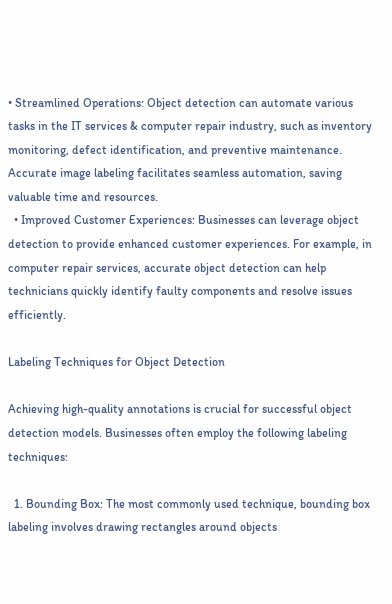• Streamlined Operations: Object detection can automate various tasks in the IT services & computer repair industry, such as inventory monitoring, defect identification, and preventive maintenance. Accurate image labeling facilitates seamless automation, saving valuable time and resources.
  • Improved Customer Experiences: Businesses can leverage object detection to provide enhanced customer experiences. For example, in computer repair services, accurate object detection can help technicians quickly identify faulty components and resolve issues efficiently.

Labeling Techniques for Object Detection

Achieving high-quality annotations is crucial for successful object detection models. Businesses often employ the following labeling techniques:

  1. Bounding Box: The most commonly used technique, bounding box labeling involves drawing rectangles around objects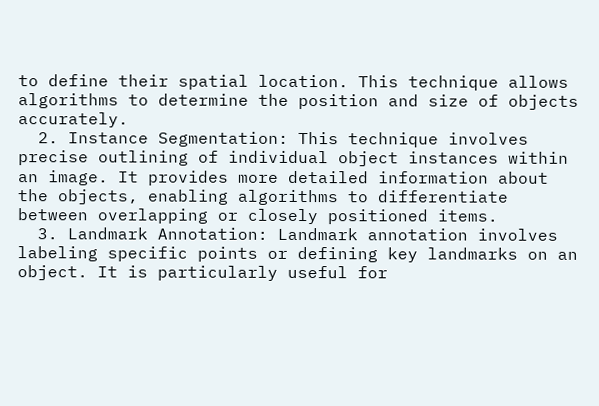to define their spatial location. This technique allows algorithms to determine the position and size of objects accurately.
  2. Instance Segmentation: This technique involves precise outlining of individual object instances within an image. It provides more detailed information about the objects, enabling algorithms to differentiate between overlapping or closely positioned items.
  3. Landmark Annotation: Landmark annotation involves labeling specific points or defining key landmarks on an object. It is particularly useful for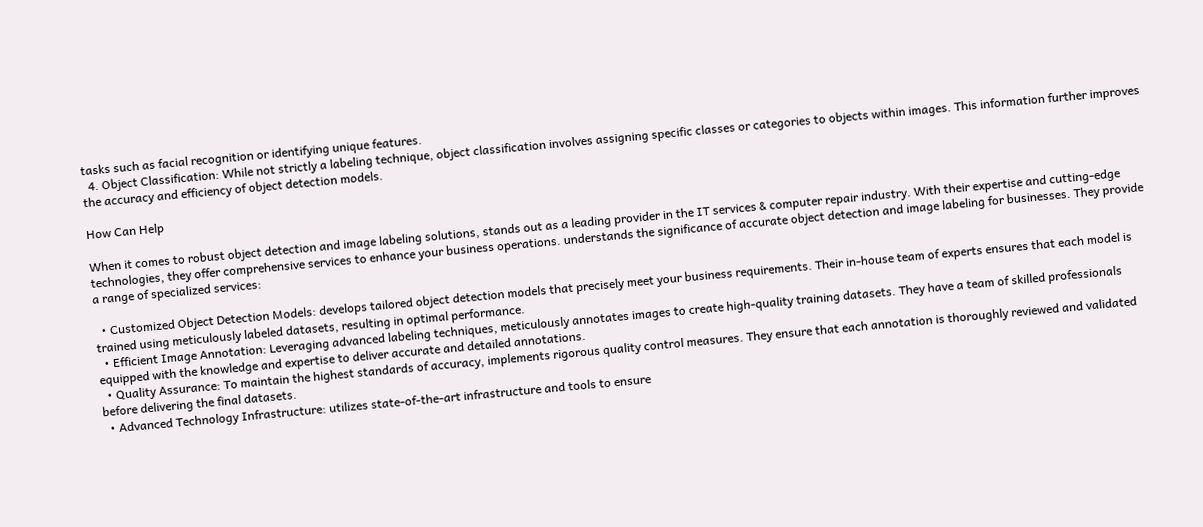tasks such as facial recognition or identifying unique features.
  4. Object Classification: While not strictly a labeling technique, object classification involves assigning specific classes or categories to objects within images. This information further improves the accuracy and efficiency of object detection models.

How Can Help

When it comes to robust object detection and image labeling solutions, stands out as a leading provider in the IT services & computer repair industry. With their expertise and cutting-edge technologies, they offer comprehensive services to enhance your business operations. understands the significance of accurate object detection and image labeling for businesses. They provide a range of specialized services:

  • Customized Object Detection Models: develops tailored object detection models that precisely meet your business requirements. Their in-house team of experts ensures that each model is trained using meticulously labeled datasets, resulting in optimal performance.
  • Efficient Image Annotation: Leveraging advanced labeling techniques, meticulously annotates images to create high-quality training datasets. They have a team of skilled professionals equipped with the knowledge and expertise to deliver accurate and detailed annotations.
  • Quality Assurance: To maintain the highest standards of accuracy, implements rigorous quality control measures. They ensure that each annotation is thoroughly reviewed and validated before delivering the final datasets.
  • Advanced Technology Infrastructure: utilizes state-of-the-art infrastructure and tools to ensure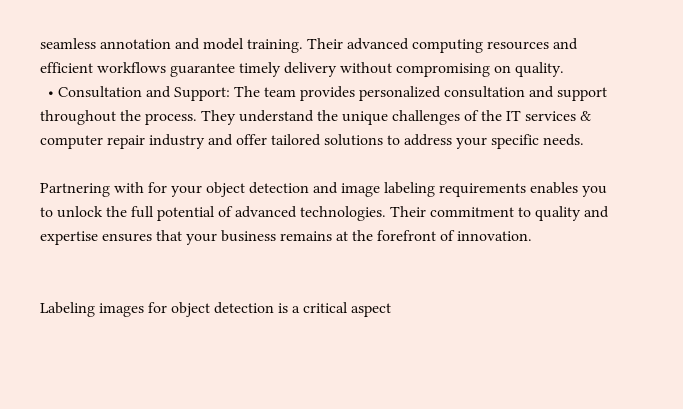seamless annotation and model training. Their advanced computing resources and efficient workflows guarantee timely delivery without compromising on quality.
  • Consultation and Support: The team provides personalized consultation and support throughout the process. They understand the unique challenges of the IT services & computer repair industry and offer tailored solutions to address your specific needs.

Partnering with for your object detection and image labeling requirements enables you to unlock the full potential of advanced technologies. Their commitment to quality and expertise ensures that your business remains at the forefront of innovation.


Labeling images for object detection is a critical aspect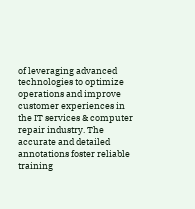of leveraging advanced technologies to optimize operations and improve customer experiences in the IT services & computer repair industry. The accurate and detailed annotations foster reliable training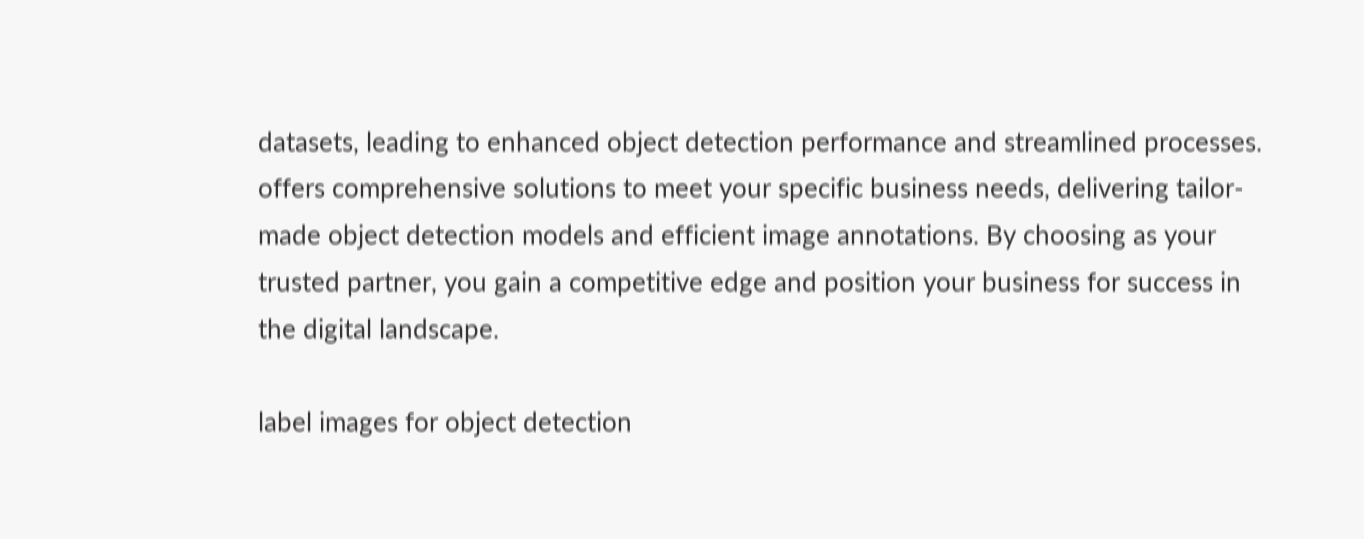datasets, leading to enhanced object detection performance and streamlined processes. offers comprehensive solutions to meet your specific business needs, delivering tailor-made object detection models and efficient image annotations. By choosing as your trusted partner, you gain a competitive edge and position your business for success in the digital landscape.

label images for object detection